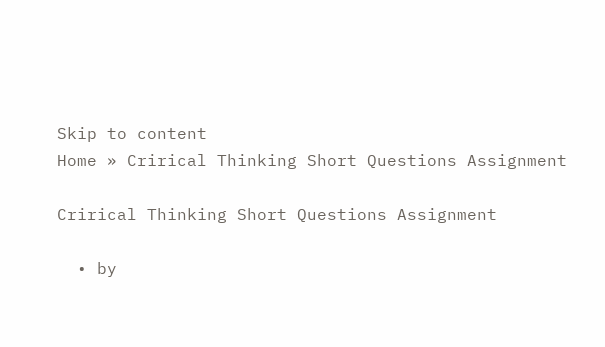Skip to content
Home » Crirical Thinking Short Questions Assignment

Crirical Thinking Short Questions Assignment

  • by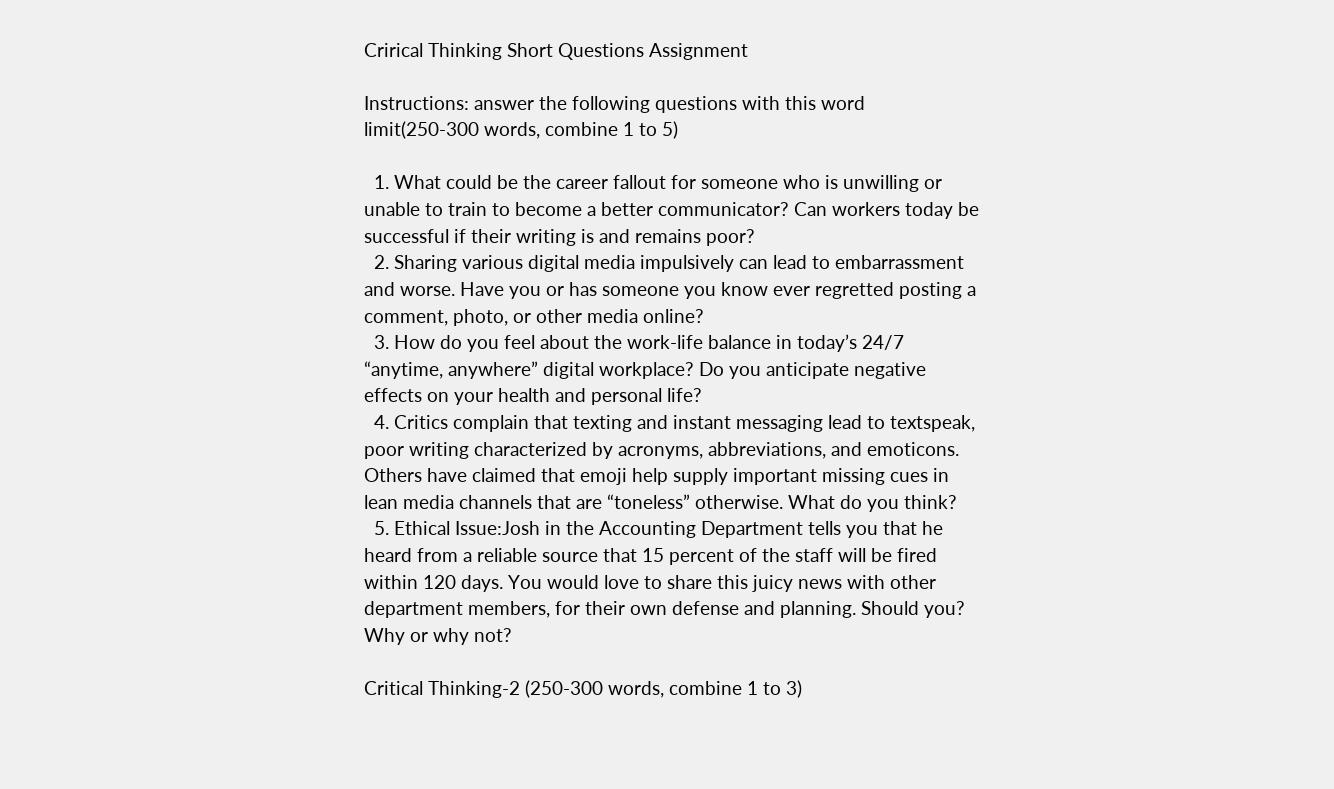Crirical Thinking Short Questions Assignment

Instructions: answer the following questions with this word limit(250-300 words, combine 1 to 5)

  1. What could be the career fallout for someone who is unwilling or unable to train to become a better communicator? Can workers today be successful if their writing is and remains poor?
  2. Sharing various digital media impulsively can lead to embarrassment and worse. Have you or has someone you know ever regretted posting a comment, photo, or other media online?
  3. How do you feel about the work-life balance in today’s 24/7 “anytime, anywhere” digital workplace? Do you anticipate negative effects on your health and personal life?
  4. Critics complain that texting and instant messaging lead to textspeak, poor writing characterized by acronyms, abbreviations, and emoticons. Others have claimed that emoji help supply important missing cues in lean media channels that are “toneless” otherwise. What do you think?
  5. Ethical Issue:Josh in the Accounting Department tells you that he heard from a reliable source that 15 percent of the staff will be fired within 120 days. You would love to share this juicy news with other department members, for their own defense and planning. Should you? Why or why not?

Critical Thinking-2 (250-300 words, combine 1 to 3)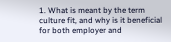1. What is meant by the term culture fit, and why is it beneficial for both employer and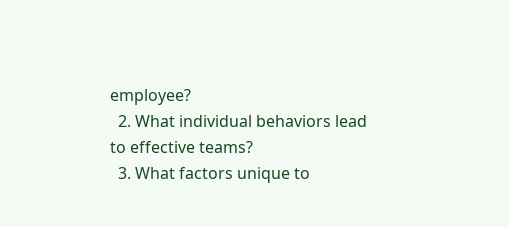employee?
  2. What individual behaviors lead to effective teams?
  3. What factors unique to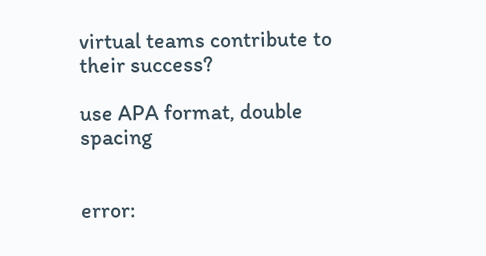virtual teams contribute to their success?

use APA format, double spacing


error: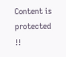Content is protected !!